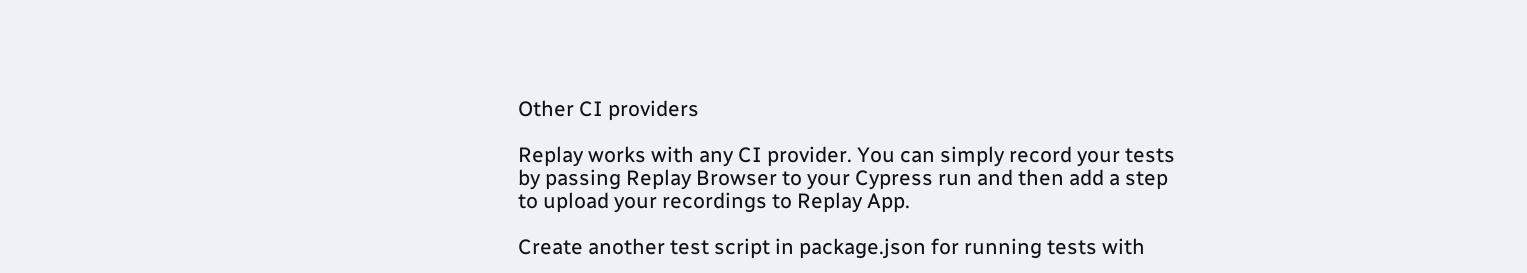Other CI providers

Replay works with any CI provider. You can simply record your tests by passing Replay Browser to your Cypress run and then add a step to upload your recordings to Replay App.

Create another test script in package.json for running tests with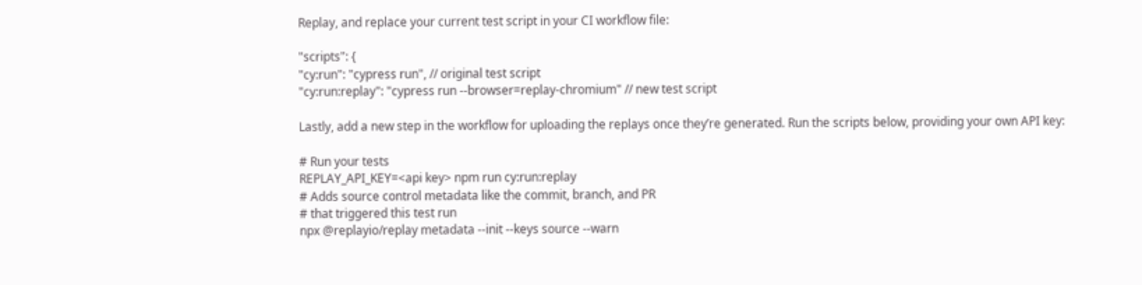Replay, and replace your current test script in your CI workflow file:

"scripts": {
"cy:run": "cypress run", // original test script
"cy:run:replay": "cypress run --browser=replay-chromium" // new test script

Lastly, add a new step in the workflow for uploading the replays once they’re generated. Run the scripts below, providing your own API key:

# Run your tests
REPLAY_API_KEY=<api key> npm run cy:run:replay
# Adds source control metadata like the commit, branch, and PR
# that triggered this test run
npx @replayio/replay metadata --init --keys source --warn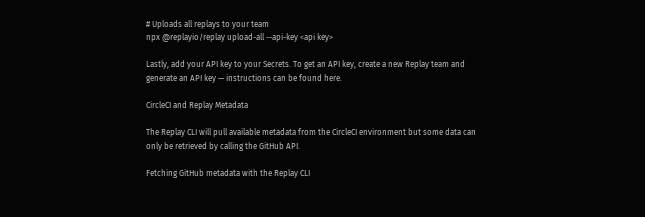# Uploads all replays to your team
npx @replayio/replay upload-all --api-key <api key>

Lastly, add your API key to your Secrets. To get an API key, create a new Replay team and generate an API key — instructions can be found here.

CircleCI and Replay Metadata

The Replay CLI will pull available metadata from the CircleCI environment but some data can only be retrieved by calling the GitHub API.

Fetching GitHub metadata with the Replay CLI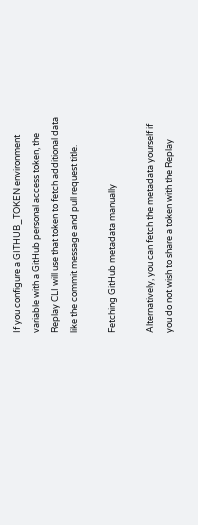If you configure a GITHUB_TOKEN environment variable with a GitHub personal access token, the Replay CLI will use that token to fetch additional data like the commit message and pull request title.

Fetching GitHub metadata manually

Alternatively, you can fetch the metadata yourself if you do not wish to share a token with the Replay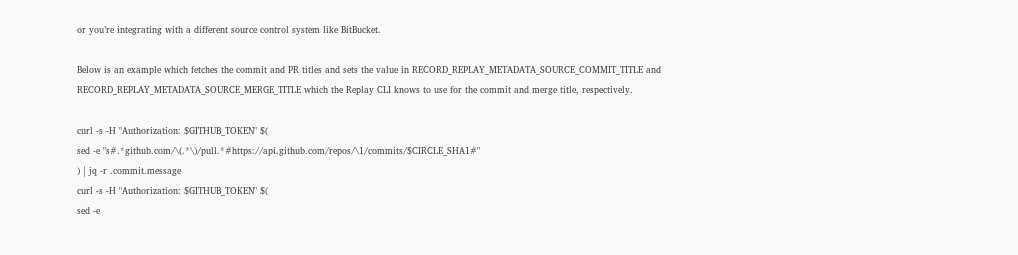or you’re integrating with a different source control system like BitBucket.

Below is an example which fetches the commit and PR titles and sets the value in RECORD_REPLAY_METADATA_SOURCE_COMMIT_TITLE and RECORD_REPLAY_METADATA_SOURCE_MERGE_TITLE which the Replay CLI knows to use for the commit and merge title, respectively.

curl -s -H "Authorization: $GITHUB_TOKEN" $(
sed -e "s#.*github.com/\(.*\)/pull.*#https://api.github.com/repos/\1/commits/$CIRCLE_SHA1#"
) | jq -r .commit.message
curl -s -H "Authorization: $GITHUB_TOKEN" $(
sed -e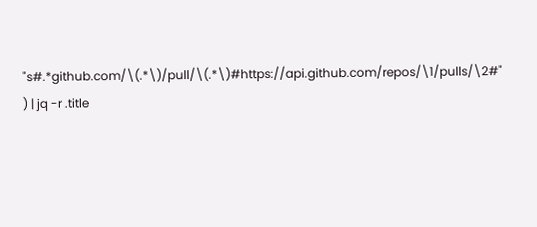"s#.*github.com/\(.*\)/pull/\(.*\)#https://api.github.com/repos/\1/pulls/\2#"
) | jq -r .title